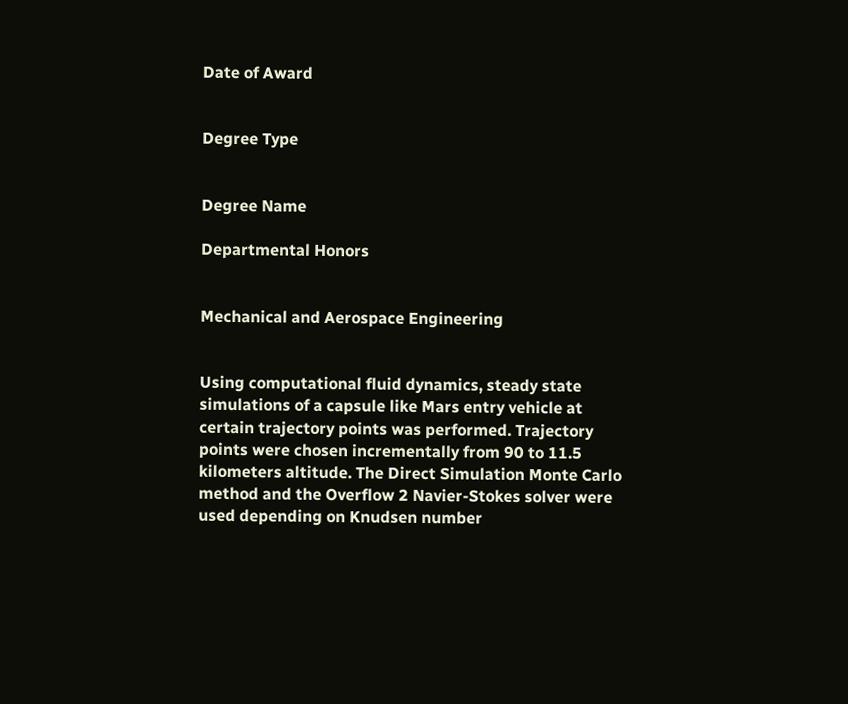Date of Award


Degree Type


Degree Name

Departmental Honors


Mechanical and Aerospace Engineering


Using computational fluid dynamics, steady state simulations of a capsule like Mars entry vehicle at certain trajectory points was performed. Trajectory points were chosen incrementally from 90 to 11.5 kilometers altitude. The Direct Simulation Monte Carlo method and the Overflow 2 Navier-Stokes solver were used depending on Knudsen number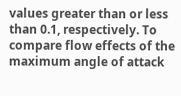values greater than or less than 0.1, respectively. To compare flow effects of the maximum angle of attack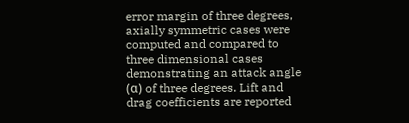error margin of three degrees, axially symmetric cases were computed and compared to three dimensional cases demonstrating an attack angle (α) of three degrees. Lift and drag coefficients are reported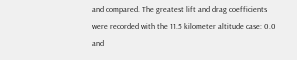and compared. The greatest lift and drag coefficients were recorded with the 11.5 kilometer altitude case: 0.0 and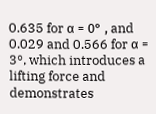0.635 for α = 0° , and 0.029 and 0.566 for α = 3°, which introduces a lifting force and demonstrates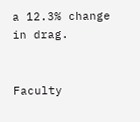a 12.3% change in drag.


Faculty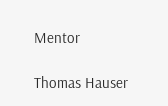Mentor

Thomas Hauser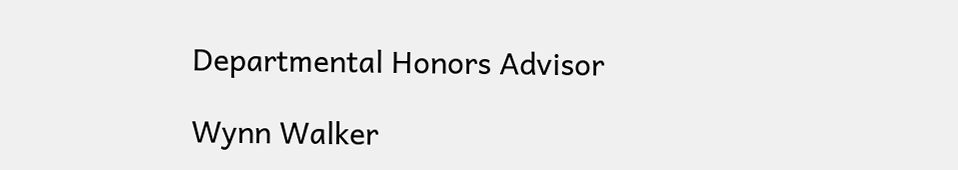Departmental Honors Advisor

Wynn Walker